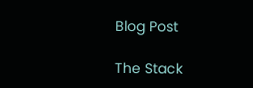Blog Post

The Stack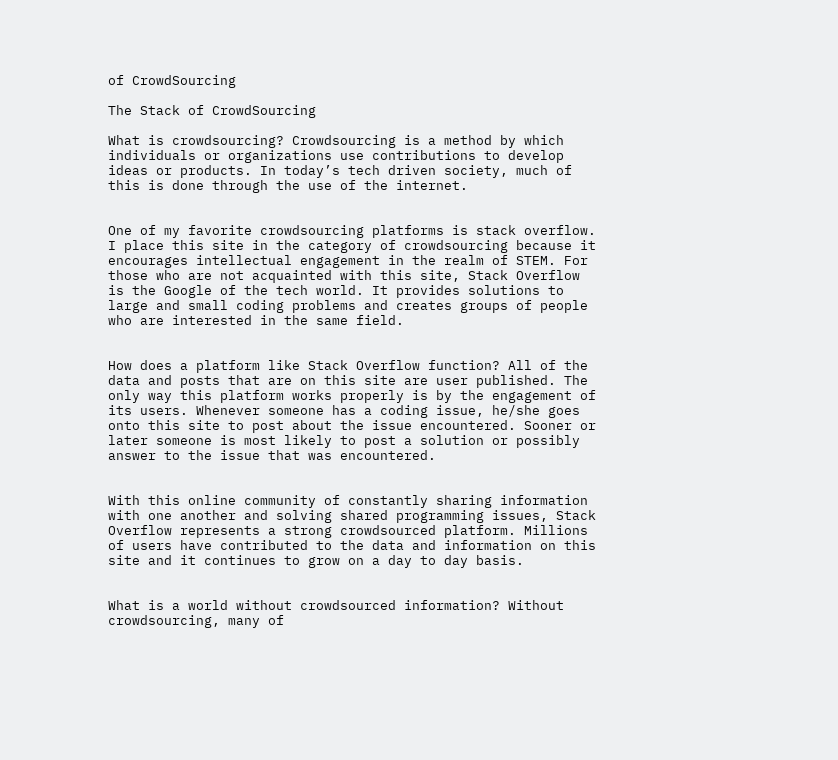of CrowdSourcing

The Stack of CrowdSourcing

What is crowdsourcing? Crowdsourcing is a method by which individuals or organizations use contributions to develop ideas or products. In today’s tech driven society, much of this is done through the use of the internet.


One of my favorite crowdsourcing platforms is stack overflow. I place this site in the category of crowdsourcing because it encourages intellectual engagement in the realm of STEM. For those who are not acquainted with this site, Stack Overflow is the Google of the tech world. It provides solutions to large and small coding problems and creates groups of people who are interested in the same field.


How does a platform like Stack Overflow function? All of the data and posts that are on this site are user published. The only way this platform works properly is by the engagement of its users. Whenever someone has a coding issue, he/she goes onto this site to post about the issue encountered. Sooner or later someone is most likely to post a solution or possibly answer to the issue that was encountered.


With this online community of constantly sharing information with one another and solving shared programming issues, Stack Overflow represents a strong crowdsourced platform. Millions of users have contributed to the data and information on this site and it continues to grow on a day to day basis.


What is a world without crowdsourced information? Without crowdsourcing, many of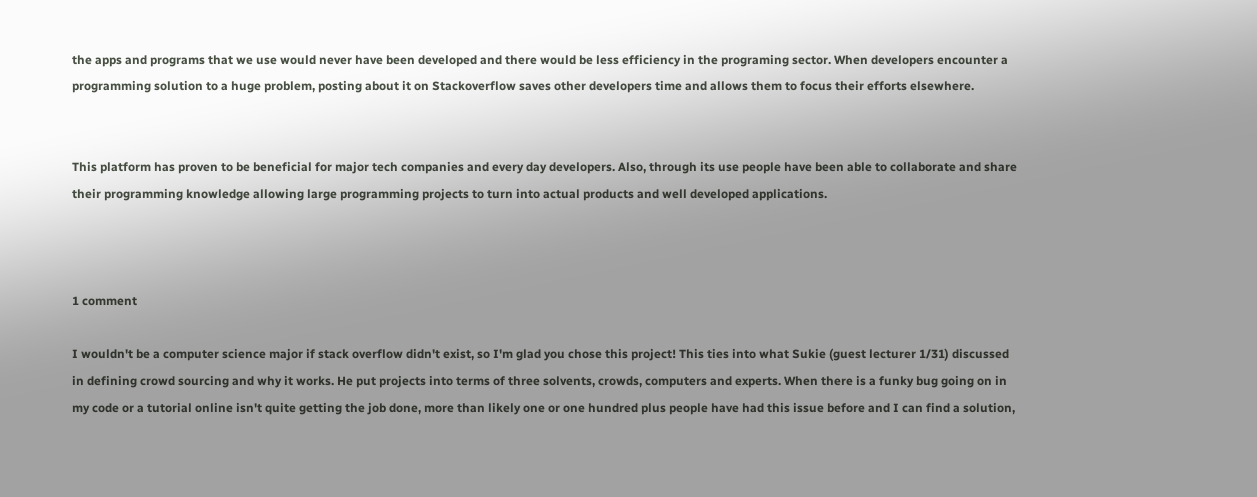the apps and programs that we use would never have been developed and there would be less efficiency in the programing sector. When developers encounter a programming solution to a huge problem, posting about it on Stackoverflow saves other developers time and allows them to focus their efforts elsewhere.


This platform has proven to be beneficial for major tech companies and every day developers. Also, through its use people have been able to collaborate and share their programming knowledge allowing large programming projects to turn into actual products and well developed applications.



1 comment

I wouldn't be a computer science major if stack overflow didn't exist, so I'm glad you chose this project! This ties into what Sukie (guest lecturer 1/31) discussed in defining crowd sourcing and why it works. He put projects into terms of three solvents, crowds, computers and experts. When there is a funky bug going on in my code or a tutorial online isn't quite getting the job done, more than likely one or one hundred plus people have had this issue before and I can find a solution,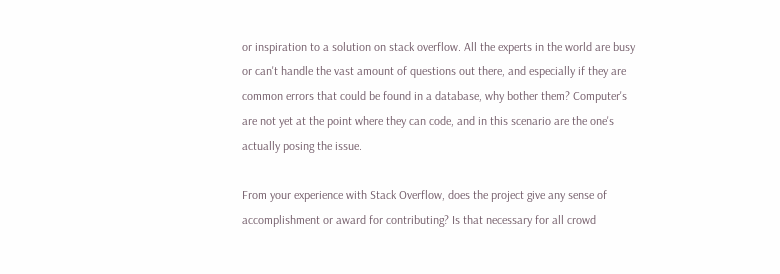or inspiration to a solution on stack overflow. All the experts in the world are busy or can't handle the vast amount of questions out there, and especially if they are common errors that could be found in a database, why bother them? Computer's are not yet at the point where they can code, and in this scenario are the one's actually posing the issue.

From your experience with Stack Overflow, does the project give any sense of accomplishment or award for contributing? Is that necessary for all crowd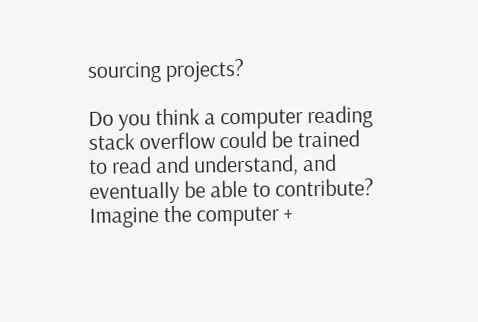sourcing projects?

Do you think a computer reading stack overflow could be trained to read and understand, and eventually be able to contribute? Imagine the computer +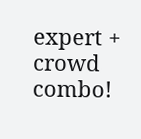expert + crowd combo!